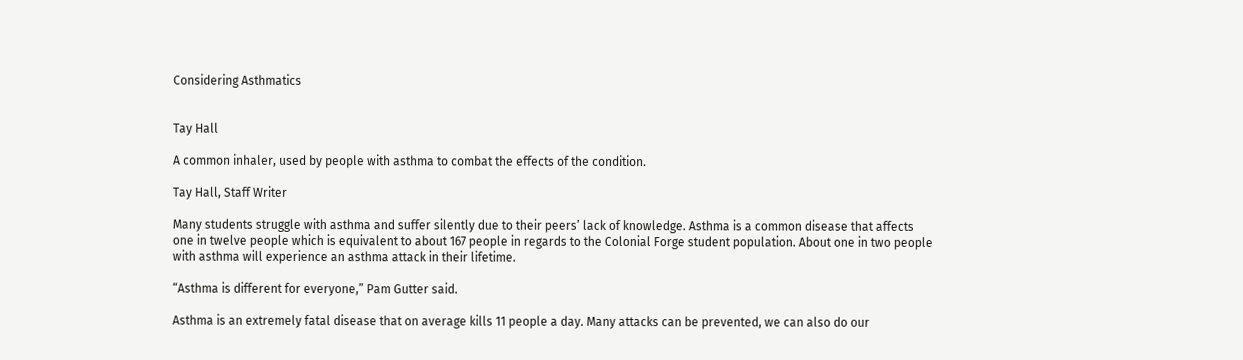Considering Asthmatics


Tay Hall

A common inhaler, used by people with asthma to combat the effects of the condition.

Tay Hall, Staff Writer

Many students struggle with asthma and suffer silently due to their peers’ lack of knowledge. Asthma is a common disease that affects one in twelve people which is equivalent to about 167 people in regards to the Colonial Forge student population. About one in two people with asthma will experience an asthma attack in their lifetime.

“Asthma is different for everyone,” Pam Gutter said.

Asthma is an extremely fatal disease that on average kills 11 people a day. Many attacks can be prevented, we can also do our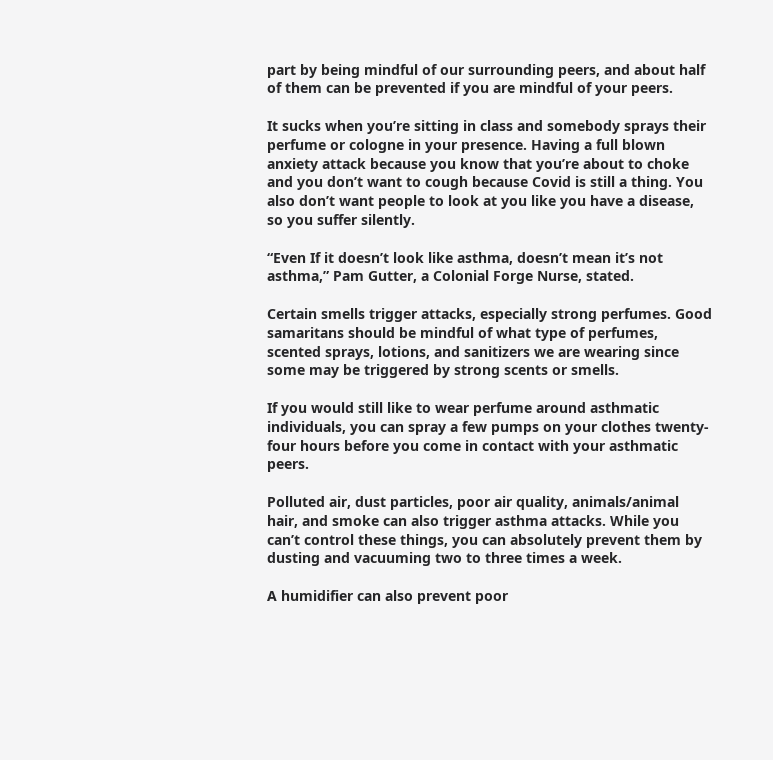part by being mindful of our surrounding peers, and about half of them can be prevented if you are mindful of your peers.

It sucks when you’re sitting in class and somebody sprays their perfume or cologne in your presence. Having a full blown anxiety attack because you know that you’re about to choke and you don’t want to cough because Covid is still a thing. You also don’t want people to look at you like you have a disease, so you suffer silently.

“Even If it doesn’t look like asthma, doesn’t mean it’s not asthma,” Pam Gutter, a Colonial Forge Nurse, stated.

Certain smells trigger attacks, especially strong perfumes. Good samaritans should be mindful of what type of perfumes, scented sprays, lotions, and sanitizers we are wearing since some may be triggered by strong scents or smells.

If you would still like to wear perfume around asthmatic individuals, you can spray a few pumps on your clothes twenty-four hours before you come in contact with your asthmatic peers.

Polluted air, dust particles, poor air quality, animals/animal hair, and smoke can also trigger asthma attacks. While you can’t control these things, you can absolutely prevent them by dusting and vacuuming two to three times a week.

A humidifier can also prevent poor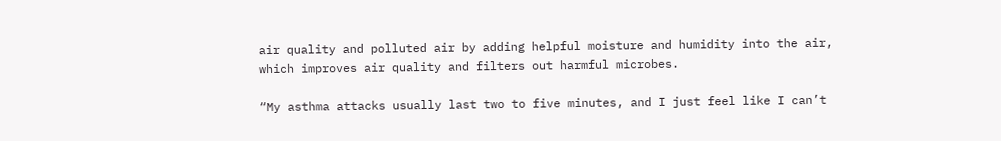air quality and polluted air by adding helpful moisture and humidity into the air, which improves air quality and filters out harmful microbes.

“My asthma attacks usually last two to five minutes, and I just feel like I can’t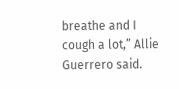breathe and I cough a lot,” Allie Guerrero said.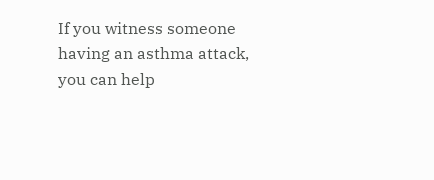If you witness someone having an asthma attack, you can help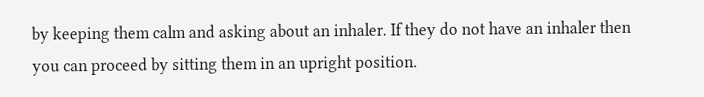by keeping them calm and asking about an inhaler. If they do not have an inhaler then you can proceed by sitting them in an upright position.